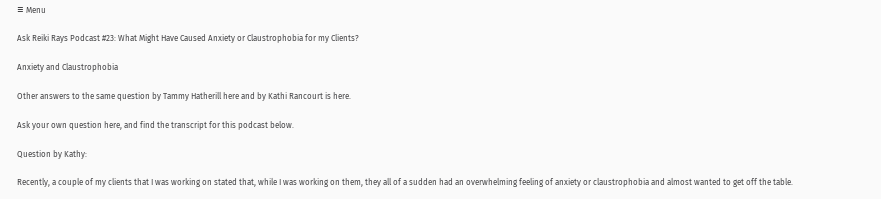≡ Menu

Ask Reiki Rays Podcast #23: What Might Have Caused Anxiety or Claustrophobia for my Clients?

Anxiety and Claustrophobia

Other answers to the same question by Tammy Hatherill here and by Kathi Rancourt is here.

Ask your own question here, and find the transcript for this podcast below.

Question by Kathy:

Recently, a couple of my clients that I was working on stated that, while I was working on them, they all of a sudden had an overwhelming feeling of anxiety or claustrophobia and almost wanted to get off the table.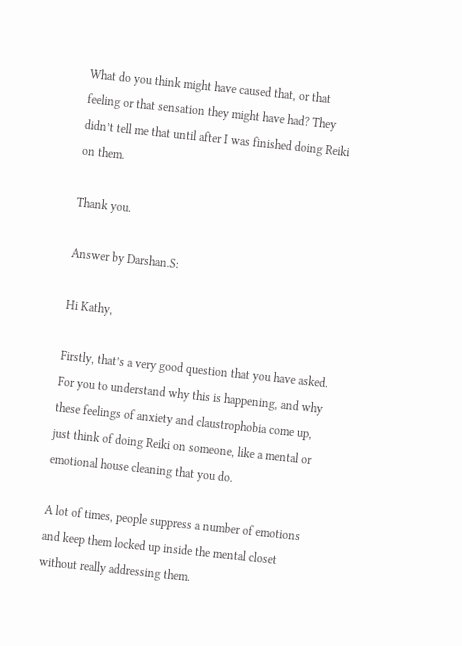What do you think might have caused that, or that feeling or that sensation they might have had? They didn’t tell me that until after I was finished doing Reiki on them.

Thank you.

Answer by Darshan.S:

Hi Kathy,

Firstly, that’s a very good question that you have asked. For you to understand why this is happening, and why these feelings of anxiety and claustrophobia come up, just think of doing Reiki on someone, like a mental or emotional house cleaning that you do.

A lot of times, people suppress a number of emotions and keep them locked up inside the mental closet without really addressing them.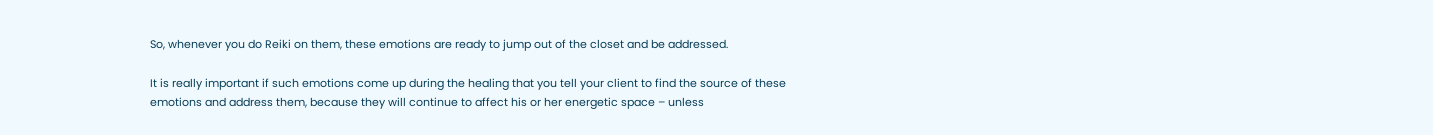So, whenever you do Reiki on them, these emotions are ready to jump out of the closet and be addressed.

It is really important if such emotions come up during the healing that you tell your client to find the source of these emotions and address them, because they will continue to affect his or her energetic space – unless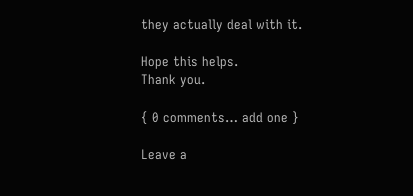they actually deal with it.

Hope this helps.
Thank you.

{ 0 comments… add one }

Leave a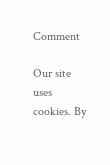Comment

Our site uses cookies. By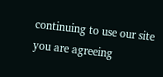continuing to use our site you are agreeing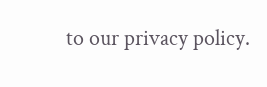to our privacy policy.